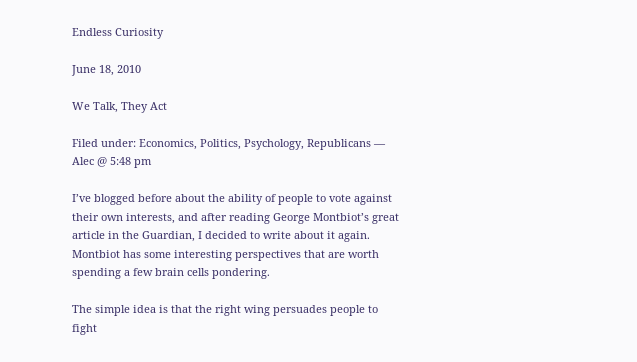Endless Curiosity

June 18, 2010

We Talk, They Act

Filed under: Economics, Politics, Psychology, Republicans — Alec @ 5:48 pm

I’ve blogged before about the ability of people to vote against their own interests, and after reading George Montbiot’s great article in the Guardian, I decided to write about it again. Montbiot has some interesting perspectives that are worth spending a few brain cells pondering.

The simple idea is that the right wing persuades people to fight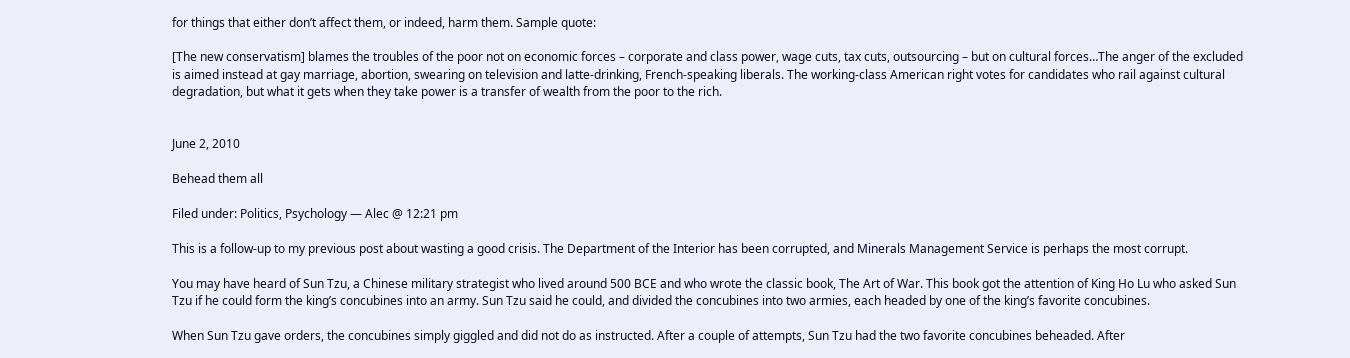for things that either don’t affect them, or indeed, harm them. Sample quote:

[The new conservatism] blames the troubles of the poor not on economic forces – corporate and class power, wage cuts, tax cuts, outsourcing – but on cultural forces…The anger of the excluded is aimed instead at gay marriage, abortion, swearing on television and latte-drinking, French-speaking liberals. The working-class American right votes for candidates who rail against cultural degradation, but what it gets when they take power is a transfer of wealth from the poor to the rich.


June 2, 2010

Behead them all

Filed under: Politics, Psychology — Alec @ 12:21 pm

This is a follow-up to my previous post about wasting a good crisis. The Department of the Interior has been corrupted, and Minerals Management Service is perhaps the most corrupt.

You may have heard of Sun Tzu, a Chinese military strategist who lived around 500 BCE and who wrote the classic book, The Art of War. This book got the attention of King Ho Lu who asked Sun Tzu if he could form the king’s concubines into an army. Sun Tzu said he could, and divided the concubines into two armies, each headed by one of the king’s favorite concubines.

When Sun Tzu gave orders, the concubines simply giggled and did not do as instructed. After a couple of attempts, Sun Tzu had the two favorite concubines beheaded. After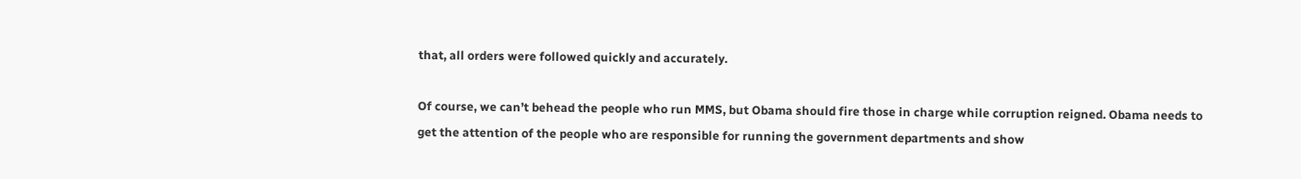that, all orders were followed quickly and accurately.

Of course, we can’t behead the people who run MMS, but Obama should fire those in charge while corruption reigned. Obama needs to get the attention of the people who are responsible for running the government departments and show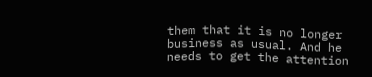them that it is no longer business as usual. And he needs to get the attention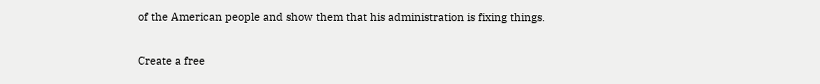of the American people and show them that his administration is fixing things.

Create a free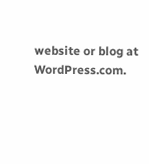website or blog at WordPress.com.